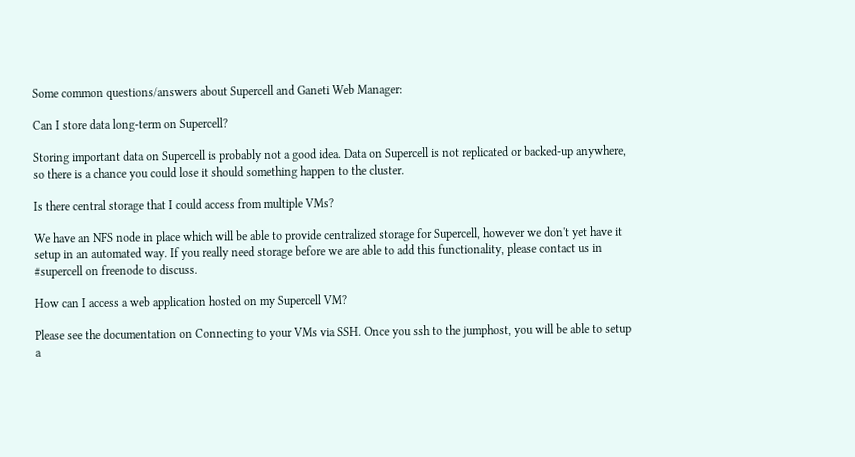Some common questions/answers about Supercell and Ganeti Web Manager:

Can I store data long-term on Supercell?

Storing important data on Supercell is probably not a good idea. Data on Supercell is not replicated or backed-up anywhere, so there is a chance you could lose it should something happen to the cluster.

Is there central storage that I could access from multiple VMs?

We have an NFS node in place which will be able to provide centralized storage for Supercell, however we don't yet have it setup in an automated way. If you really need storage before we are able to add this functionality, please contact us in #supercell on freenode to discuss.

How can I access a web application hosted on my Supercell VM?

Please see the documentation on Connecting to your VMs via SSH. Once you ssh to the jumphost, you will be able to setup a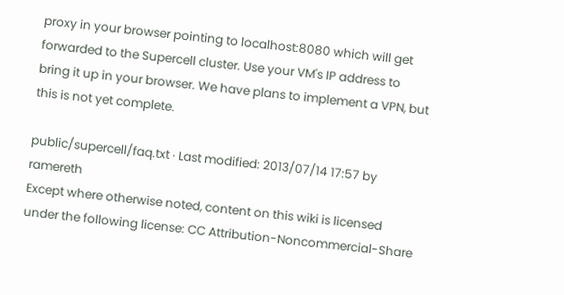proxy in your browser pointing to localhost:8080 which will get forwarded to the Supercell cluster. Use your VM's IP address to bring it up in your browser. We have plans to implement a VPN, but this is not yet complete.

public/supercell/faq.txt · Last modified: 2013/07/14 17:57 by ramereth
Except where otherwise noted, content on this wiki is licensed under the following license: CC Attribution-Noncommercial-Share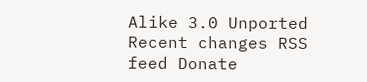Alike 3.0 Unported
Recent changes RSS feed Donate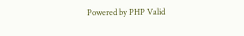Powered by PHP Valid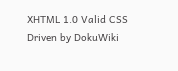XHTML 1.0 Valid CSS Driven by DokuWiki